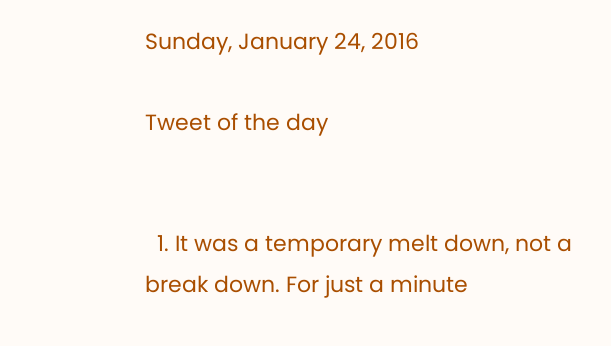Sunday, January 24, 2016

Tweet of the day


  1. It was a temporary melt down, not a break down. For just a minute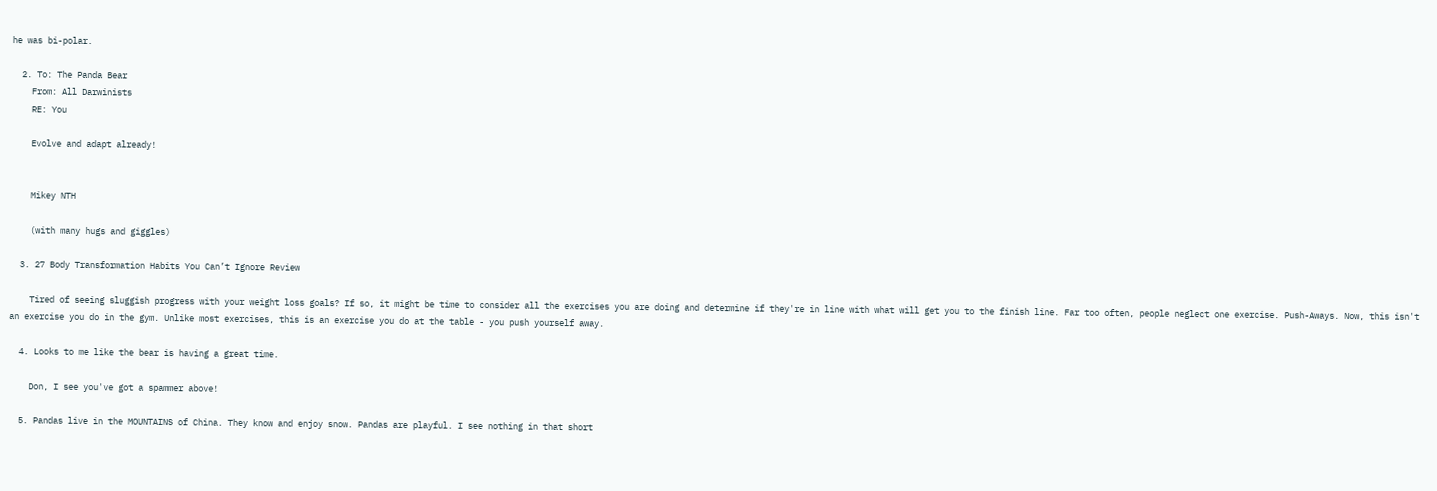he was bi-polar.

  2. To: The Panda Bear
    From: All Darwinists
    RE: You

    Evolve and adapt already!


    Mikey NTH

    (with many hugs and giggles)

  3. 27 Body Transformation Habits You Can’t Ignore Review

    Tired of seeing sluggish progress with your weight loss goals? If so, it might be time to consider all the exercises you are doing and determine if they're in line with what will get you to the finish line. Far too often, people neglect one exercise. Push-Aways. Now, this isn't an exercise you do in the gym. Unlike most exercises, this is an exercise you do at the table - you push yourself away.

  4. Looks to me like the bear is having a great time.

    Don, I see you've got a spammer above!

  5. Pandas live in the MOUNTAINS of China. They know and enjoy snow. Pandas are playful. I see nothing in that short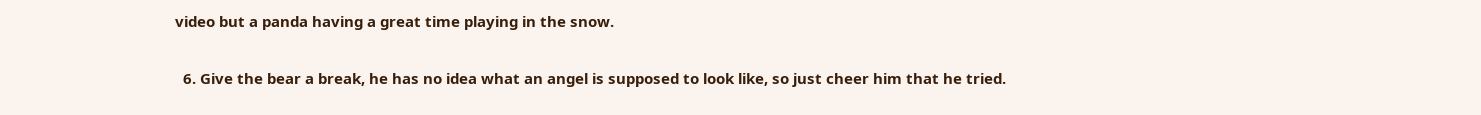video but a panda having a great time playing in the snow.

  6. Give the bear a break, he has no idea what an angel is supposed to look like, so just cheer him that he tried.